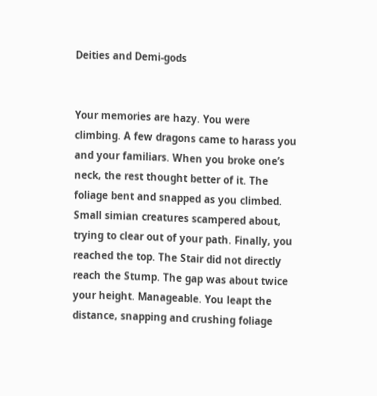Deities and Demi-gods


Your memories are hazy. You were climbing. A few dragons came to harass you and your familiars. When you broke one’s neck, the rest thought better of it. The foliage bent and snapped as you climbed. Small simian creatures scampered about, trying to clear out of your path. Finally, you reached the top. The Stair did not directly reach the Stump. The gap was about twice your height. Manageable. You leapt the distance, snapping and crushing foliage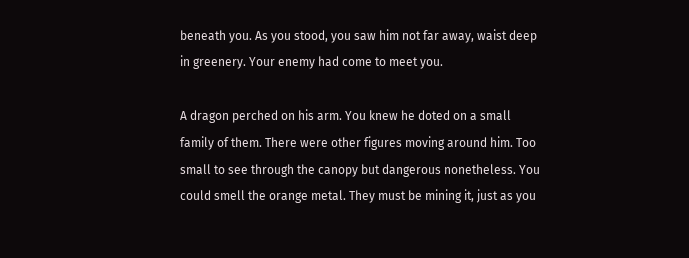beneath you. As you stood, you saw him not far away, waist deep in greenery. Your enemy had come to meet you.

A dragon perched on his arm. You knew he doted on a small family of them. There were other figures moving around him. Too small to see through the canopy but dangerous nonetheless. You could smell the orange metal. They must be mining it, just as you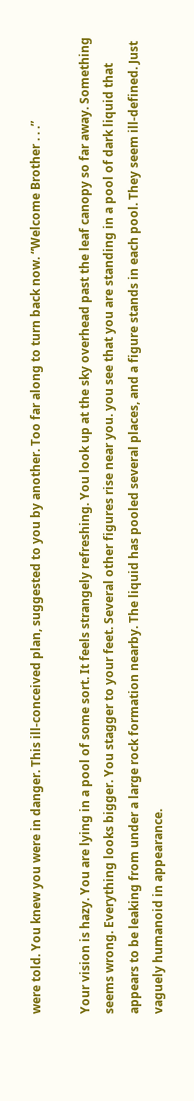were told. You knew you were in danger. This ill-conceived plan, suggested to you by another. Too far along to turn back now. “Welcome Brother . . .”

Your vision is hazy. You are lying in a pool of some sort. It feels strangely refreshing. You look up at the sky overhead past the leaf canopy so far away. Something seems wrong. Everything looks bigger. You stagger to your feet. Several other figures rise near you. you see that you are standing in a pool of dark liquid that appears to be leaking from under a large rock formation nearby. The liquid has pooled several places, and a figure stands in each pool. They seem ill-defined. Just vaguely humanoid in appearance.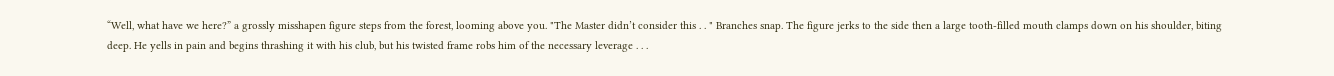“Well, what have we here?” a grossly misshapen figure steps from the forest, looming above you. "The Master didn’t consider this . . " Branches snap. The figure jerks to the side then a large tooth-filled mouth clamps down on his shoulder, biting deep. He yells in pain and begins thrashing it with his club, but his twisted frame robs him of the necessary leverage . . .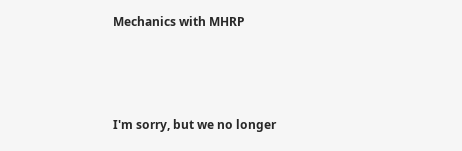Mechanics with MHRP



I'm sorry, but we no longer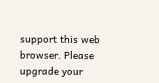support this web browser. Please upgrade your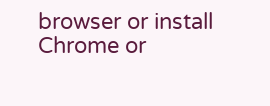browser or install Chrome or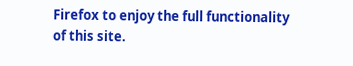Firefox to enjoy the full functionality of this site.